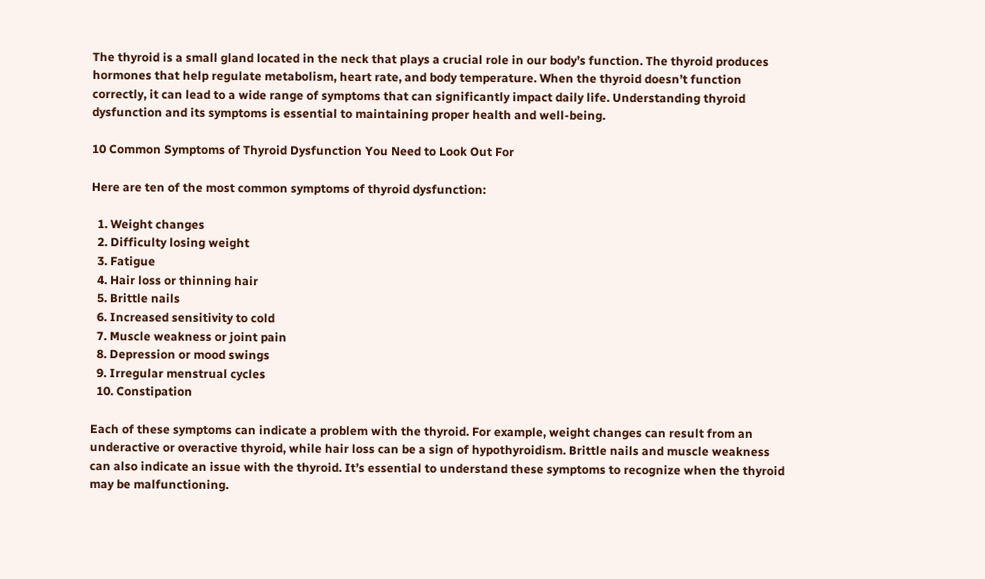The thyroid is a small gland located in the neck that plays a crucial role in our body’s function. The thyroid produces hormones that help regulate metabolism, heart rate, and body temperature. When the thyroid doesn’t function correctly, it can lead to a wide range of symptoms that can significantly impact daily life. Understanding thyroid dysfunction and its symptoms is essential to maintaining proper health and well-being.

10 Common Symptoms of Thyroid Dysfunction You Need to Look Out For

Here are ten of the most common symptoms of thyroid dysfunction:

  1. Weight changes
  2. Difficulty losing weight
  3. Fatigue
  4. Hair loss or thinning hair
  5. Brittle nails
  6. Increased sensitivity to cold
  7. Muscle weakness or joint pain
  8. Depression or mood swings
  9. Irregular menstrual cycles
  10. Constipation

Each of these symptoms can indicate a problem with the thyroid. For example, weight changes can result from an underactive or overactive thyroid, while hair loss can be a sign of hypothyroidism. Brittle nails and muscle weakness can also indicate an issue with the thyroid. It’s essential to understand these symptoms to recognize when the thyroid may be malfunctioning.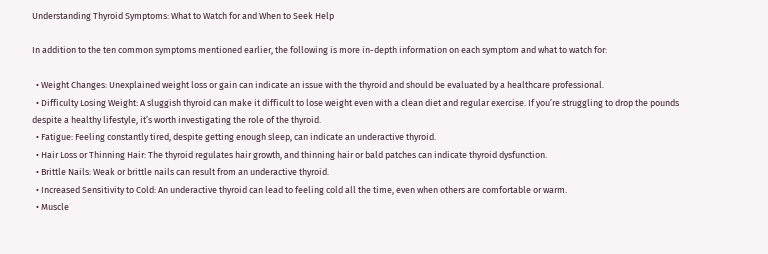Understanding Thyroid Symptoms: What to Watch for and When to Seek Help

In addition to the ten common symptoms mentioned earlier, the following is more in-depth information on each symptom and what to watch for:

  • Weight Changes: Unexplained weight loss or gain can indicate an issue with the thyroid and should be evaluated by a healthcare professional.
  • Difficulty Losing Weight: A sluggish thyroid can make it difficult to lose weight even with a clean diet and regular exercise. If you’re struggling to drop the pounds despite a healthy lifestyle, it’s worth investigating the role of the thyroid.
  • Fatigue: Feeling constantly tired, despite getting enough sleep, can indicate an underactive thyroid.
  • Hair Loss or Thinning Hair: The thyroid regulates hair growth, and thinning hair or bald patches can indicate thyroid dysfunction.
  • Brittle Nails: Weak or brittle nails can result from an underactive thyroid.
  • Increased Sensitivity to Cold: An underactive thyroid can lead to feeling cold all the time, even when others are comfortable or warm.
  • Muscle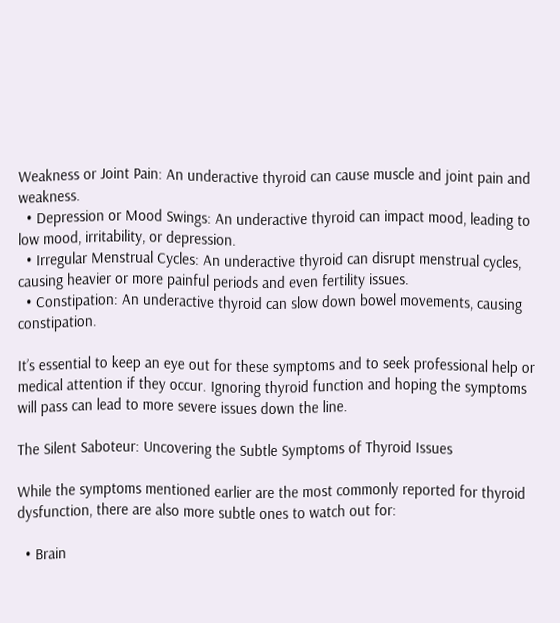Weakness or Joint Pain: An underactive thyroid can cause muscle and joint pain and weakness.
  • Depression or Mood Swings: An underactive thyroid can impact mood, leading to low mood, irritability, or depression.
  • Irregular Menstrual Cycles: An underactive thyroid can disrupt menstrual cycles, causing heavier or more painful periods and even fertility issues.
  • Constipation: An underactive thyroid can slow down bowel movements, causing constipation.

It’s essential to keep an eye out for these symptoms and to seek professional help or medical attention if they occur. Ignoring thyroid function and hoping the symptoms will pass can lead to more severe issues down the line.

The Silent Saboteur: Uncovering the Subtle Symptoms of Thyroid Issues

While the symptoms mentioned earlier are the most commonly reported for thyroid dysfunction, there are also more subtle ones to watch out for:

  • Brain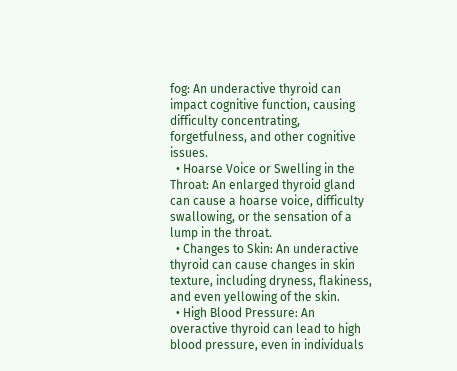fog: An underactive thyroid can impact cognitive function, causing difficulty concentrating, forgetfulness, and other cognitive issues.
  • Hoarse Voice or Swelling in the Throat: An enlarged thyroid gland can cause a hoarse voice, difficulty swallowing, or the sensation of a lump in the throat.
  • Changes to Skin: An underactive thyroid can cause changes in skin texture, including dryness, flakiness, and even yellowing of the skin.
  • High Blood Pressure: An overactive thyroid can lead to high blood pressure, even in individuals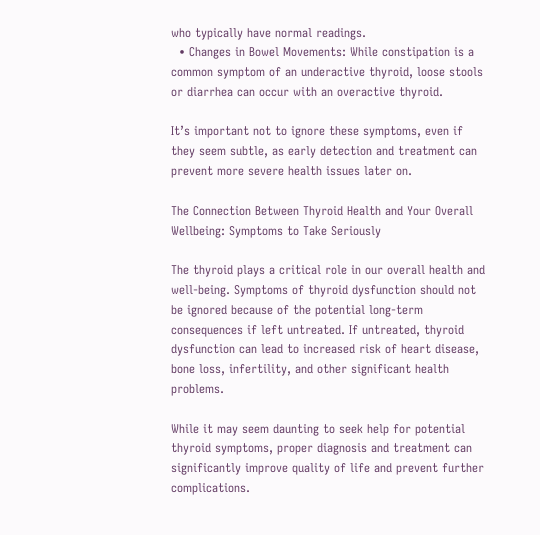who typically have normal readings.
  • Changes in Bowel Movements: While constipation is a common symptom of an underactive thyroid, loose stools or diarrhea can occur with an overactive thyroid.

It’s important not to ignore these symptoms, even if they seem subtle, as early detection and treatment can prevent more severe health issues later on.

The Connection Between Thyroid Health and Your Overall Wellbeing: Symptoms to Take Seriously

The thyroid plays a critical role in our overall health and well-being. Symptoms of thyroid dysfunction should not be ignored because of the potential long-term consequences if left untreated. If untreated, thyroid dysfunction can lead to increased risk of heart disease, bone loss, infertility, and other significant health problems.

While it may seem daunting to seek help for potential thyroid symptoms, proper diagnosis and treatment can significantly improve quality of life and prevent further complications.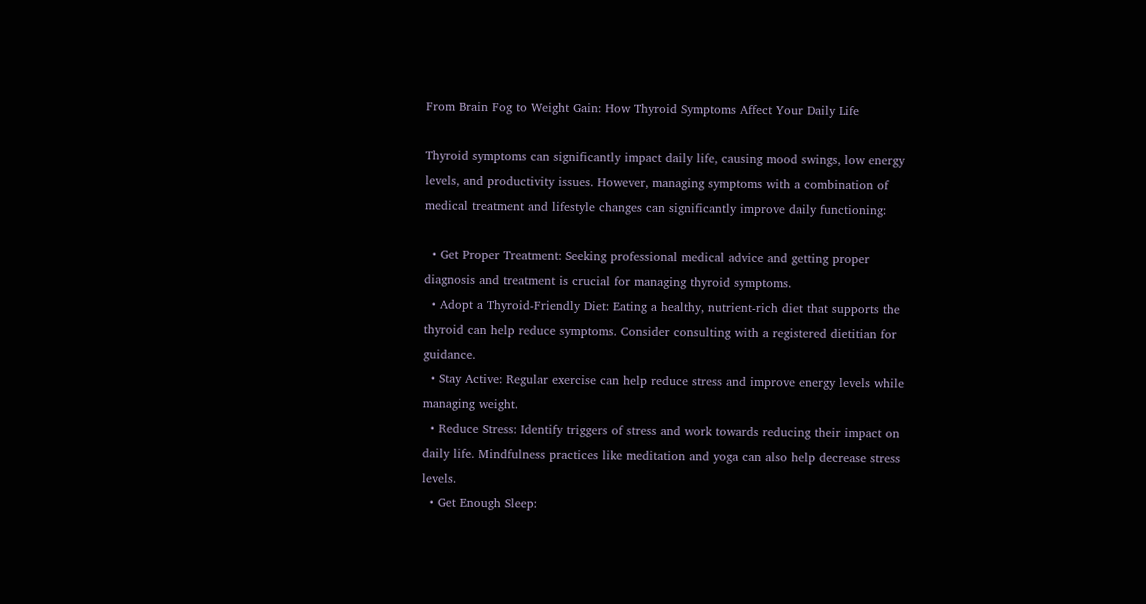From Brain Fog to Weight Gain: How Thyroid Symptoms Affect Your Daily Life

Thyroid symptoms can significantly impact daily life, causing mood swings, low energy levels, and productivity issues. However, managing symptoms with a combination of medical treatment and lifestyle changes can significantly improve daily functioning:

  • Get Proper Treatment: Seeking professional medical advice and getting proper diagnosis and treatment is crucial for managing thyroid symptoms.
  • Adopt a Thyroid-Friendly Diet: Eating a healthy, nutrient-rich diet that supports the thyroid can help reduce symptoms. Consider consulting with a registered dietitian for guidance.
  • Stay Active: Regular exercise can help reduce stress and improve energy levels while managing weight.
  • Reduce Stress: Identify triggers of stress and work towards reducing their impact on daily life. Mindfulness practices like meditation and yoga can also help decrease stress levels.
  • Get Enough Sleep: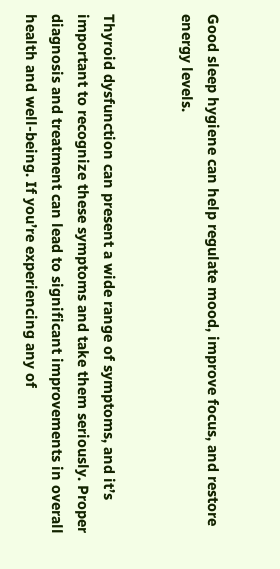Good sleep hygiene can help regulate mood, improve focus, and restore energy levels.


Thyroid dysfunction can present a wide range of symptoms, and it’s important to recognize these symptoms and take them seriously. Proper diagnosis and treatment can lead to significant improvements in overall health and well-being. If you’re experiencing any of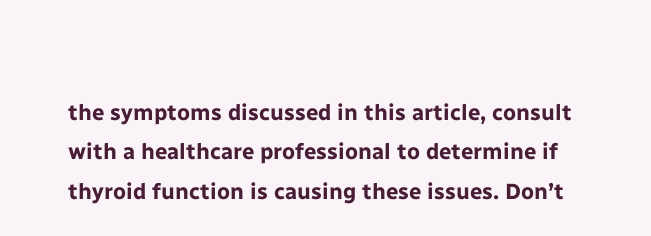the symptoms discussed in this article, consult with a healthcare professional to determine if thyroid function is causing these issues. Don’t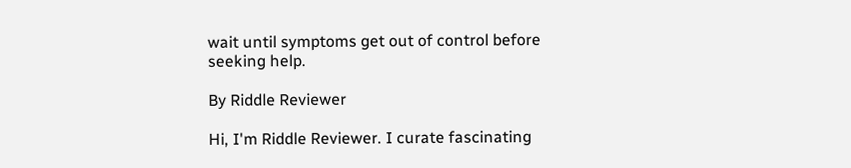wait until symptoms get out of control before seeking help.

By Riddle Reviewer

Hi, I'm Riddle Reviewer. I curate fascinating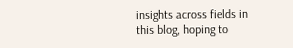insights across fields in this blog, hoping to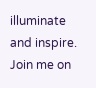illuminate and inspire. Join me on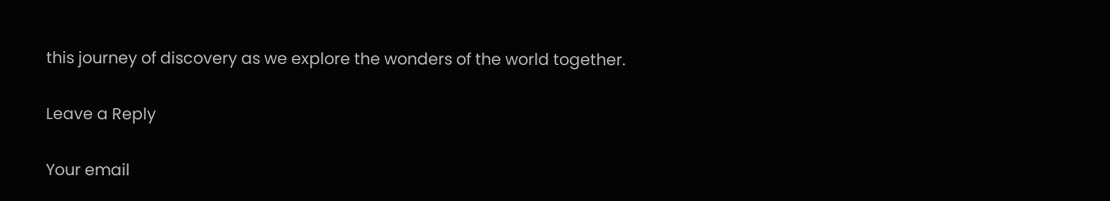this journey of discovery as we explore the wonders of the world together.

Leave a Reply

Your email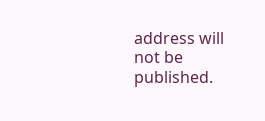address will not be published.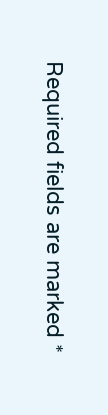Required fields are marked *